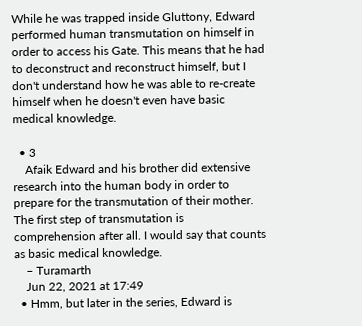While he was trapped inside Gluttony, Edward performed human transmutation on himself in order to access his Gate. This means that he had to deconstruct and reconstruct himself, but I don't understand how he was able to re-create himself when he doesn't even have basic medical knowledge.

  • 3
    Afaik Edward and his brother did extensive research into the human body in order to prepare for the transmutation of their mother. The first step of transmutation is comprehension after all. I would say that counts as basic medical knowledge.
    – Turamarth
    Jun 22, 2021 at 17:49
  • Hmm, but later in the series, Edward is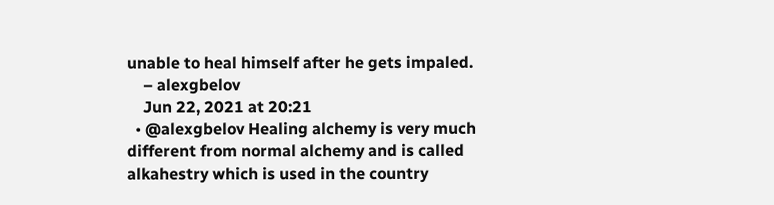unable to heal himself after he gets impaled.
    – alexgbelov
    Jun 22, 2021 at 20:21
  • @alexgbelov Healing alchemy is very much different from normal alchemy and is called alkahestry which is used in the country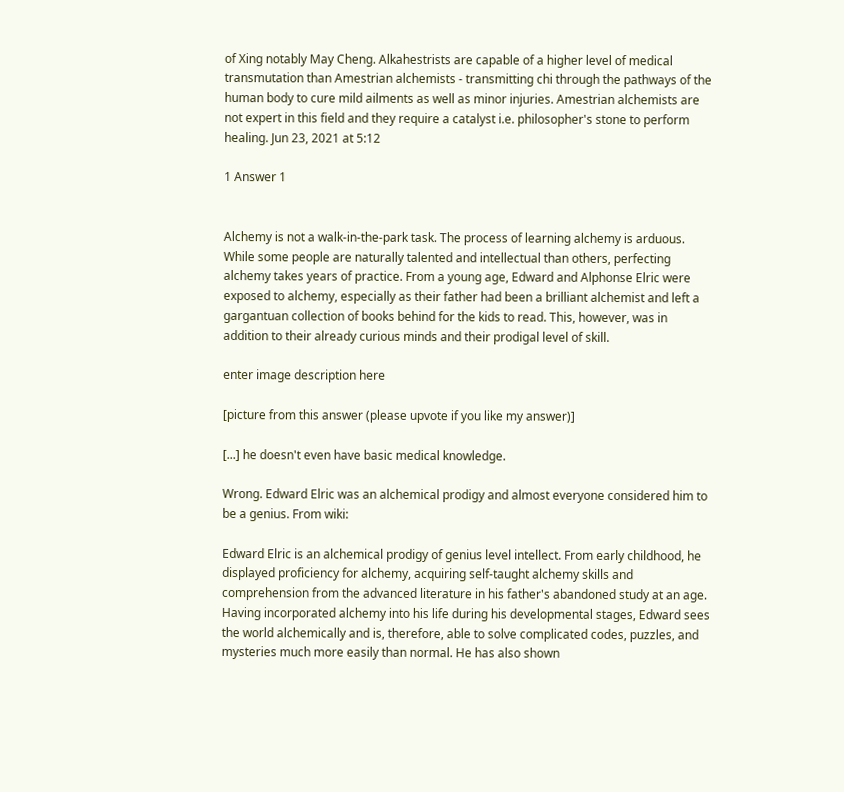of Xing notably May Cheng. Alkahestrists are capable of a higher level of medical transmutation than Amestrian alchemists - transmitting chi through the pathways of the human body to cure mild ailments as well as minor injuries. Amestrian alchemists are not expert in this field and they require a catalyst i.e. philosopher's stone to perform healing. Jun 23, 2021 at 5:12

1 Answer 1


Alchemy is not a walk-in-the-park task. The process of learning alchemy is arduous. While some people are naturally talented and intellectual than others, perfecting alchemy takes years of practice. From a young age, Edward and Alphonse Elric were exposed to alchemy, especially as their father had been a brilliant alchemist and left a gargantuan collection of books behind for the kids to read. This, however, was in addition to their already curious minds and their prodigal level of skill.

enter image description here

[picture from this answer (please upvote if you like my answer)]

[...] he doesn't even have basic medical knowledge.

Wrong. Edward Elric was an alchemical prodigy and almost everyone considered him to be a genius. From wiki:

Edward Elric is an alchemical prodigy of genius level intellect. From early childhood, he displayed proficiency for alchemy, acquiring self-taught alchemy skills and comprehension from the advanced literature in his father's abandoned study at an age. Having incorporated alchemy into his life during his developmental stages, Edward sees the world alchemically and is, therefore, able to solve complicated codes, puzzles, and mysteries much more easily than normal. He has also shown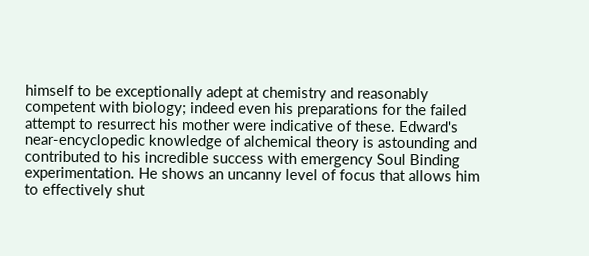himself to be exceptionally adept at chemistry and reasonably competent with biology; indeed even his preparations for the failed attempt to resurrect his mother were indicative of these. Edward's near-encyclopedic knowledge of alchemical theory is astounding and contributed to his incredible success with emergency Soul Binding experimentation. He shows an uncanny level of focus that allows him to effectively shut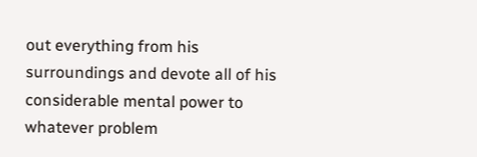out everything from his surroundings and devote all of his considerable mental power to whatever problem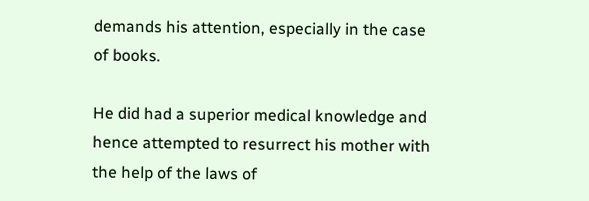demands his attention, especially in the case of books.

He did had a superior medical knowledge and hence attempted to resurrect his mother with the help of the laws of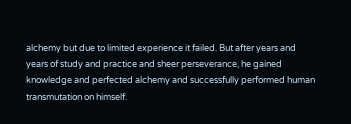alchemy but due to limited experience it failed. But after years and years of study and practice and sheer perseverance, he gained knowledge and perfected alchemy and successfully performed human transmutation on himself.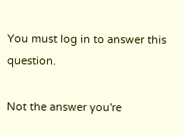You must log in to answer this question.

Not the answer you're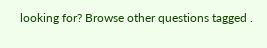looking for? Browse other questions tagged .